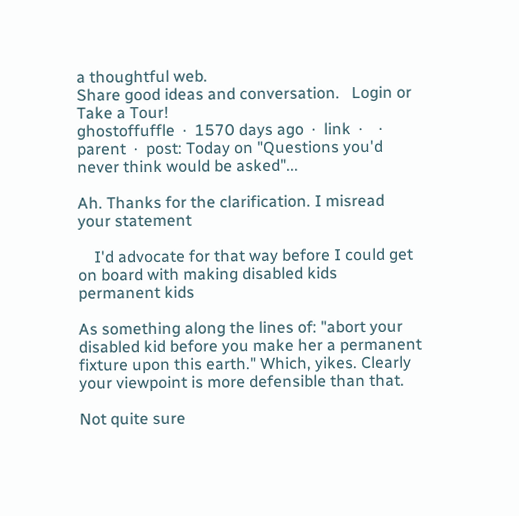a thoughtful web.
Share good ideas and conversation.   Login or Take a Tour!
ghostoffuffle  ·  1570 days ago  ·  link  ·    ·  parent  ·  post: Today on "Questions you'd never think would be asked"...

Ah. Thanks for the clarification. I misread your statement

    I'd advocate for that way before I could get on board with making disabled kids permanent kids

As something along the lines of: "abort your disabled kid before you make her a permanent fixture upon this earth." Which, yikes. Clearly your viewpoint is more defensible than that.

Not quite sure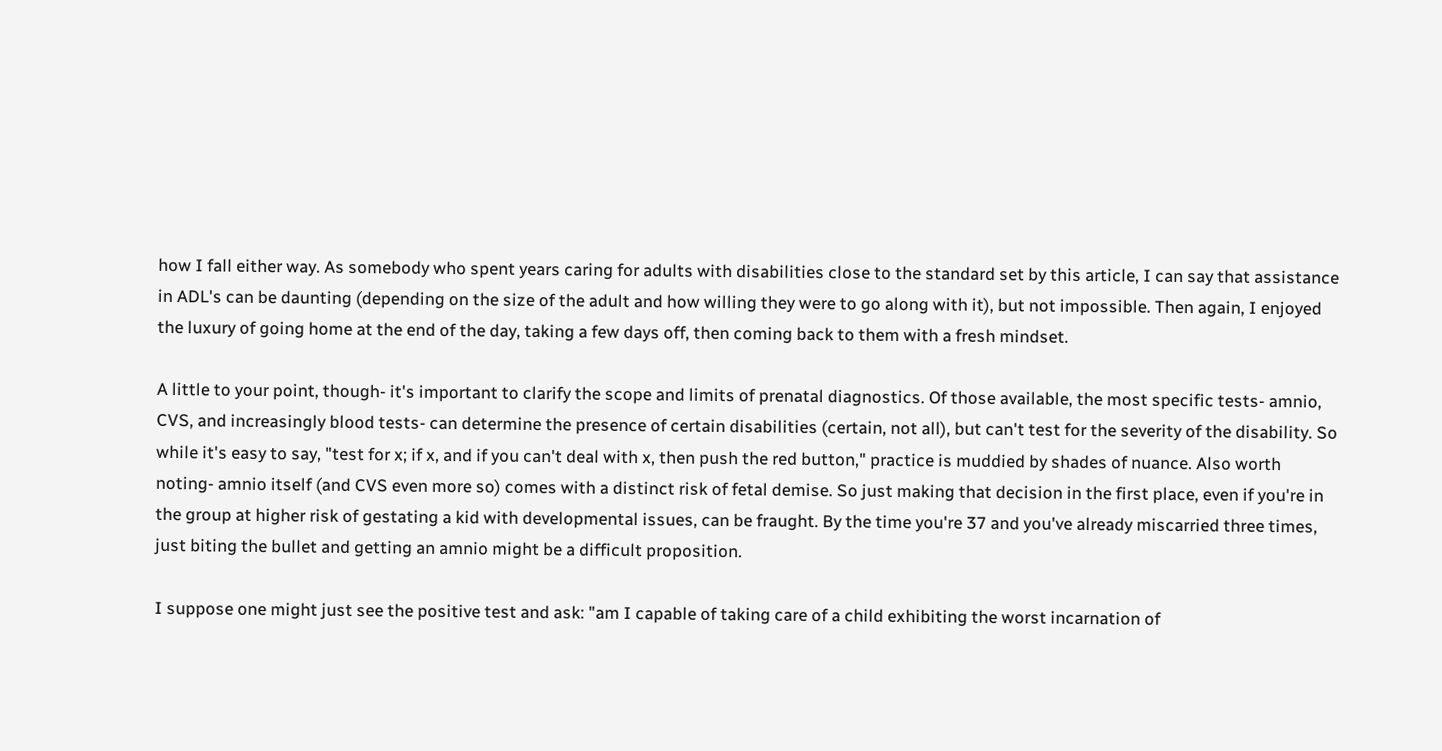how I fall either way. As somebody who spent years caring for adults with disabilities close to the standard set by this article, I can say that assistance in ADL's can be daunting (depending on the size of the adult and how willing they were to go along with it), but not impossible. Then again, I enjoyed the luxury of going home at the end of the day, taking a few days off, then coming back to them with a fresh mindset.

A little to your point, though- it's important to clarify the scope and limits of prenatal diagnostics. Of those available, the most specific tests- amnio, CVS, and increasingly blood tests- can determine the presence of certain disabilities (certain, not all), but can't test for the severity of the disability. So while it's easy to say, "test for x; if x, and if you can't deal with x, then push the red button," practice is muddied by shades of nuance. Also worth noting- amnio itself (and CVS even more so) comes with a distinct risk of fetal demise. So just making that decision in the first place, even if you're in the group at higher risk of gestating a kid with developmental issues, can be fraught. By the time you're 37 and you've already miscarried three times, just biting the bullet and getting an amnio might be a difficult proposition.

I suppose one might just see the positive test and ask: "am I capable of taking care of a child exhibiting the worst incarnation of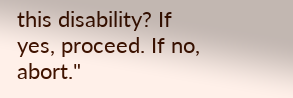this disability? If yes, proceed. If no, abort."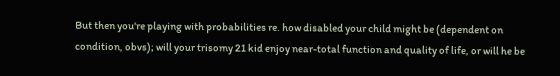But then you're playing with probabilities re. how disabled your child might be (dependent on condition, obvs); will your trisomy 21 kid enjoy near-total function and quality of life, or will he be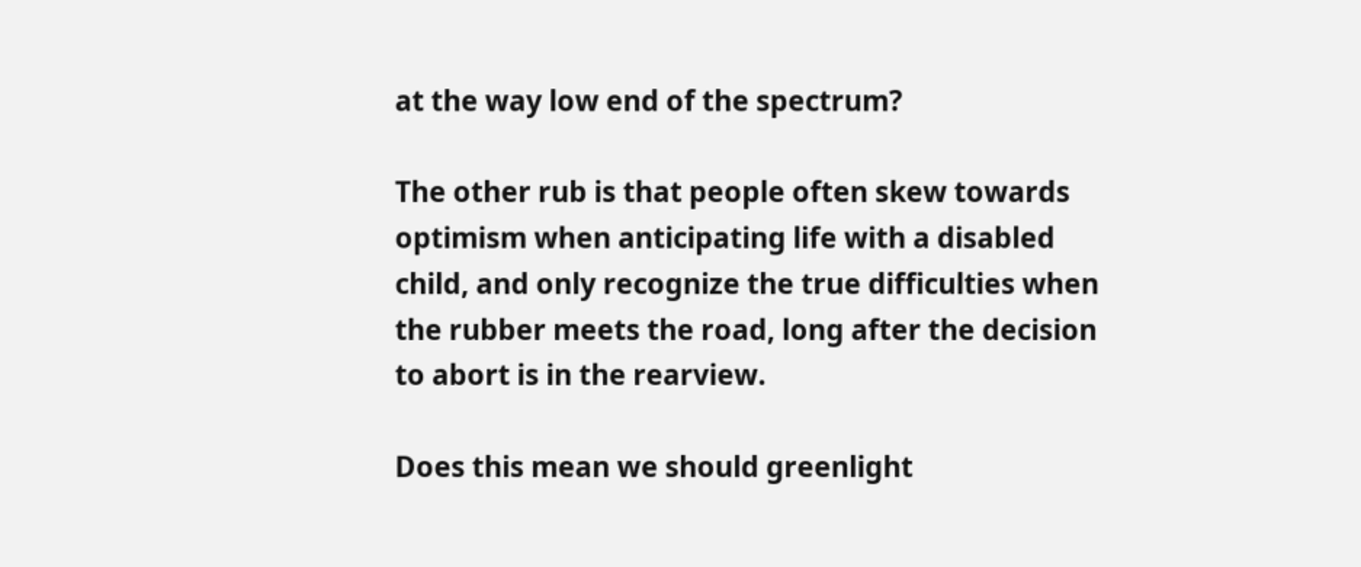at the way low end of the spectrum?

The other rub is that people often skew towards optimism when anticipating life with a disabled child, and only recognize the true difficulties when the rubber meets the road, long after the decision to abort is in the rearview.

Does this mean we should greenlight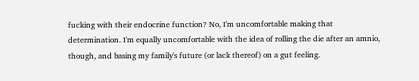fucking with their endocrine function? No, I'm uncomfortable making that determination. I'm equally uncomfortable with the idea of rolling the die after an amnio, though, and basing my family's future (or lack thereof) on a gut feeling.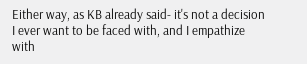Either way, as KB already said- it's not a decision I ever want to be faced with, and I empathize with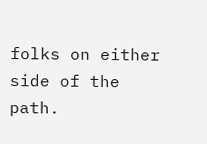folks on either side of the path.